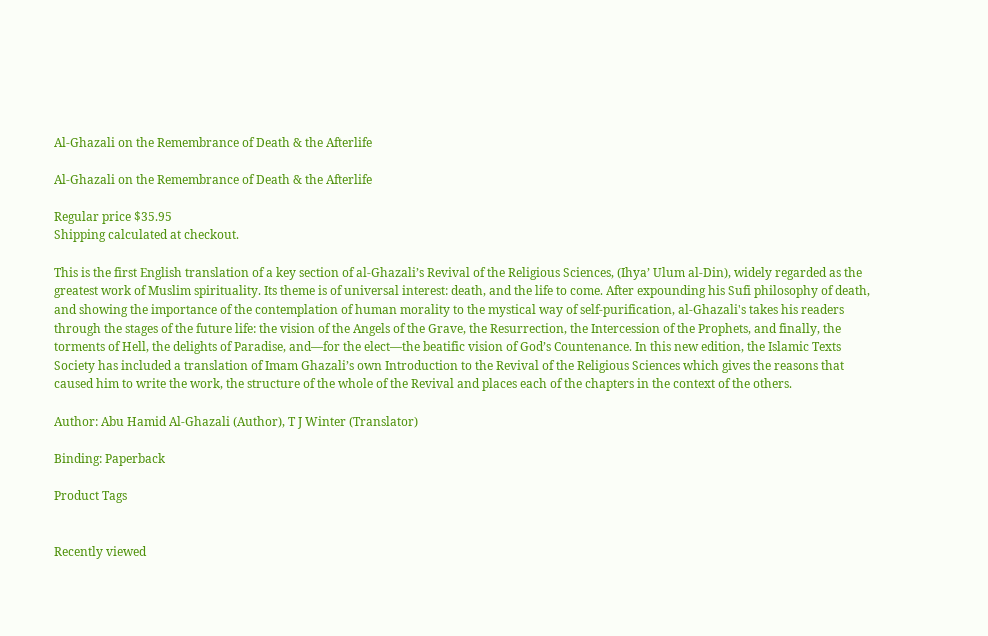Al-Ghazali on the Remembrance of Death & the Afterlife

Al-Ghazali on the Remembrance of Death & the Afterlife

Regular price $35.95
Shipping calculated at checkout.

This is the first English translation of a key section of al-Ghazali’s Revival of the Religious Sciences, (Ihya’ Ulum al-Din), widely regarded as the greatest work of Muslim spirituality. Its theme is of universal interest: death, and the life to come. After expounding his Sufi philosophy of death, and showing the importance of the contemplation of human morality to the mystical way of self-purification, al-Ghazali's takes his readers through the stages of the future life: the vision of the Angels of the Grave, the Resurrection, the Intercession of the Prophets, and finally, the torments of Hell, the delights of Paradise, and—for the elect—the beatific vision of God’s Countenance. In this new edition, the Islamic Texts Society has included a translation of Imam Ghazali’s own Introduction to the Revival of the Religious Sciences which gives the reasons that caused him to write the work, the structure of the whole of the Revival and places each of the chapters in the context of the others.

Author: Abu Hamid Al-Ghazali (Author), T J Winter (Translator)

Binding: Paperback

Product Tags


Recently viewed